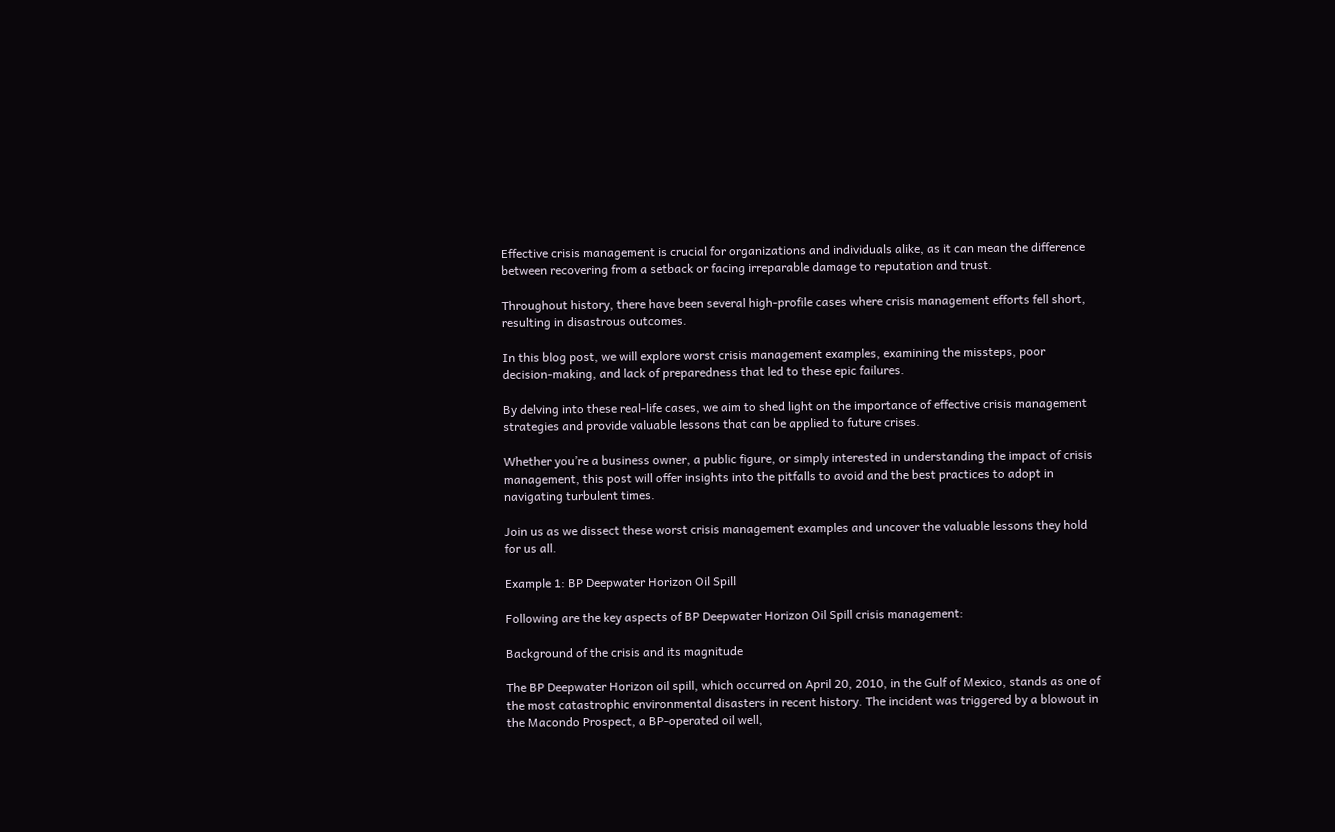Effective crisis management is crucial for organizations and individuals alike, as it can mean the difference between recovering from a setback or facing irreparable damage to reputation and trust.

Throughout history, there have been several high-profile cases where crisis management efforts fell short, resulting in disastrous outcomes.

In this blog post, we will explore worst crisis management examples, examining the missteps, poor decision-making, and lack of preparedness that led to these epic failures.

By delving into these real-life cases, we aim to shed light on the importance of effective crisis management strategies and provide valuable lessons that can be applied to future crises.

Whether you’re a business owner, a public figure, or simply interested in understanding the impact of crisis management, this post will offer insights into the pitfalls to avoid and the best practices to adopt in navigating turbulent times.

Join us as we dissect these worst crisis management examples and uncover the valuable lessons they hold for us all.

Example 1: BP Deepwater Horizon Oil Spill

Following are the key aspects of BP Deepwater Horizon Oil Spill crisis management:

Background of the crisis and its magnitude

The BP Deepwater Horizon oil spill, which occurred on April 20, 2010, in the Gulf of Mexico, stands as one of the most catastrophic environmental disasters in recent history. The incident was triggered by a blowout in the Macondo Prospect, a BP-operated oil well,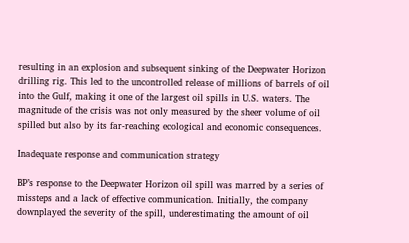resulting in an explosion and subsequent sinking of the Deepwater Horizon drilling rig. This led to the uncontrolled release of millions of barrels of oil into the Gulf, making it one of the largest oil spills in U.S. waters. The magnitude of the crisis was not only measured by the sheer volume of oil spilled but also by its far-reaching ecological and economic consequences.

Inadequate response and communication strategy

BP’s response to the Deepwater Horizon oil spill was marred by a series of missteps and a lack of effective communication. Initially, the company downplayed the severity of the spill, underestimating the amount of oil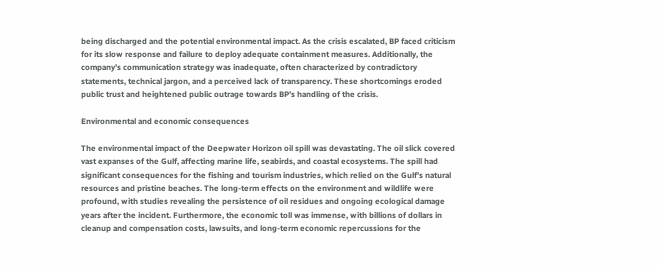being discharged and the potential environmental impact. As the crisis escalated, BP faced criticism for its slow response and failure to deploy adequate containment measures. Additionally, the company’s communication strategy was inadequate, often characterized by contradictory statements, technical jargon, and a perceived lack of transparency. These shortcomings eroded public trust and heightened public outrage towards BP’s handling of the crisis.

Environmental and economic consequences

The environmental impact of the Deepwater Horizon oil spill was devastating. The oil slick covered vast expanses of the Gulf, affecting marine life, seabirds, and coastal ecosystems. The spill had significant consequences for the fishing and tourism industries, which relied on the Gulf’s natural resources and pristine beaches. The long-term effects on the environment and wildlife were profound, with studies revealing the persistence of oil residues and ongoing ecological damage years after the incident. Furthermore, the economic toll was immense, with billions of dollars in cleanup and compensation costs, lawsuits, and long-term economic repercussions for the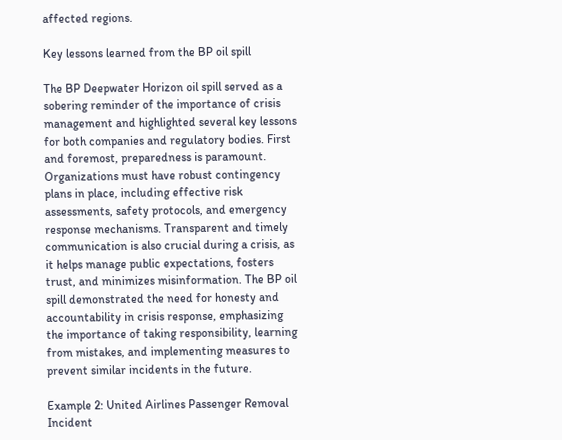affected regions.

Key lessons learned from the BP oil spill

The BP Deepwater Horizon oil spill served as a sobering reminder of the importance of crisis management and highlighted several key lessons for both companies and regulatory bodies. First and foremost, preparedness is paramount. Organizations must have robust contingency plans in place, including effective risk assessments, safety protocols, and emergency response mechanisms. Transparent and timely communication is also crucial during a crisis, as it helps manage public expectations, fosters trust, and minimizes misinformation. The BP oil spill demonstrated the need for honesty and accountability in crisis response, emphasizing the importance of taking responsibility, learning from mistakes, and implementing measures to prevent similar incidents in the future.

Example 2: United Airlines Passenger Removal Incident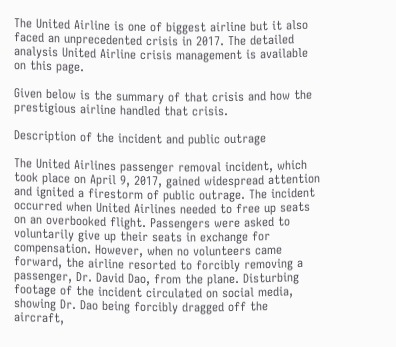The United Airline is one of biggest airline but it also faced an unprecedented crisis in 2017. The detailed analysis United Airline crisis management is available on this page.

Given below is the summary of that crisis and how the prestigious airline handled that crisis.

Description of the incident and public outrage

The United Airlines passenger removal incident, which took place on April 9, 2017, gained widespread attention and ignited a firestorm of public outrage. The incident occurred when United Airlines needed to free up seats on an overbooked flight. Passengers were asked to voluntarily give up their seats in exchange for compensation. However, when no volunteers came forward, the airline resorted to forcibly removing a passenger, Dr. David Dao, from the plane. Disturbing footage of the incident circulated on social media, showing Dr. Dao being forcibly dragged off the aircraft,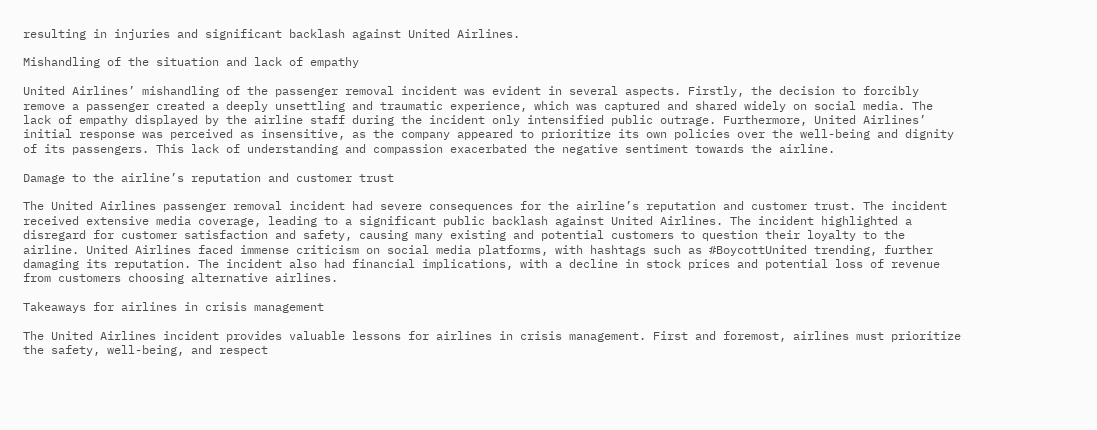resulting in injuries and significant backlash against United Airlines.

Mishandling of the situation and lack of empathy

United Airlines’ mishandling of the passenger removal incident was evident in several aspects. Firstly, the decision to forcibly remove a passenger created a deeply unsettling and traumatic experience, which was captured and shared widely on social media. The lack of empathy displayed by the airline staff during the incident only intensified public outrage. Furthermore, United Airlines’ initial response was perceived as insensitive, as the company appeared to prioritize its own policies over the well-being and dignity of its passengers. This lack of understanding and compassion exacerbated the negative sentiment towards the airline.

Damage to the airline’s reputation and customer trust

The United Airlines passenger removal incident had severe consequences for the airline’s reputation and customer trust. The incident received extensive media coverage, leading to a significant public backlash against United Airlines. The incident highlighted a disregard for customer satisfaction and safety, causing many existing and potential customers to question their loyalty to the airline. United Airlines faced immense criticism on social media platforms, with hashtags such as #BoycottUnited trending, further damaging its reputation. The incident also had financial implications, with a decline in stock prices and potential loss of revenue from customers choosing alternative airlines.

Takeaways for airlines in crisis management

The United Airlines incident provides valuable lessons for airlines in crisis management. First and foremost, airlines must prioritize the safety, well-being, and respect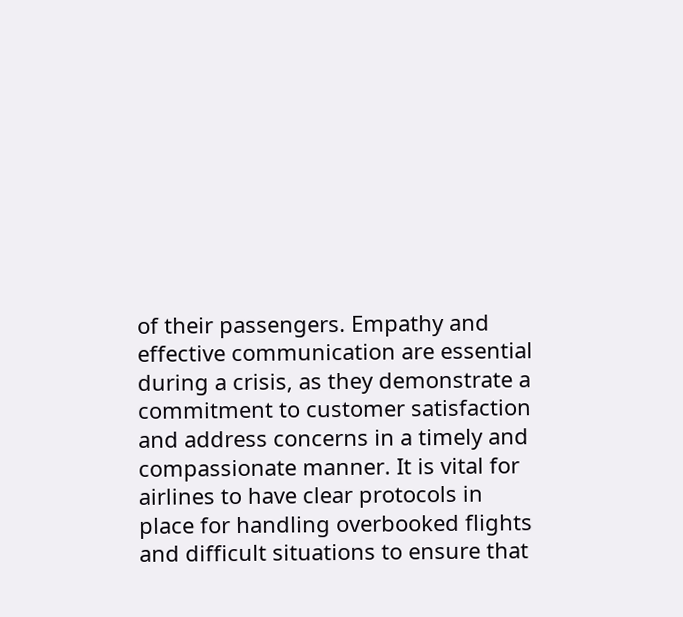of their passengers. Empathy and effective communication are essential during a crisis, as they demonstrate a commitment to customer satisfaction and address concerns in a timely and compassionate manner. It is vital for airlines to have clear protocols in place for handling overbooked flights and difficult situations to ensure that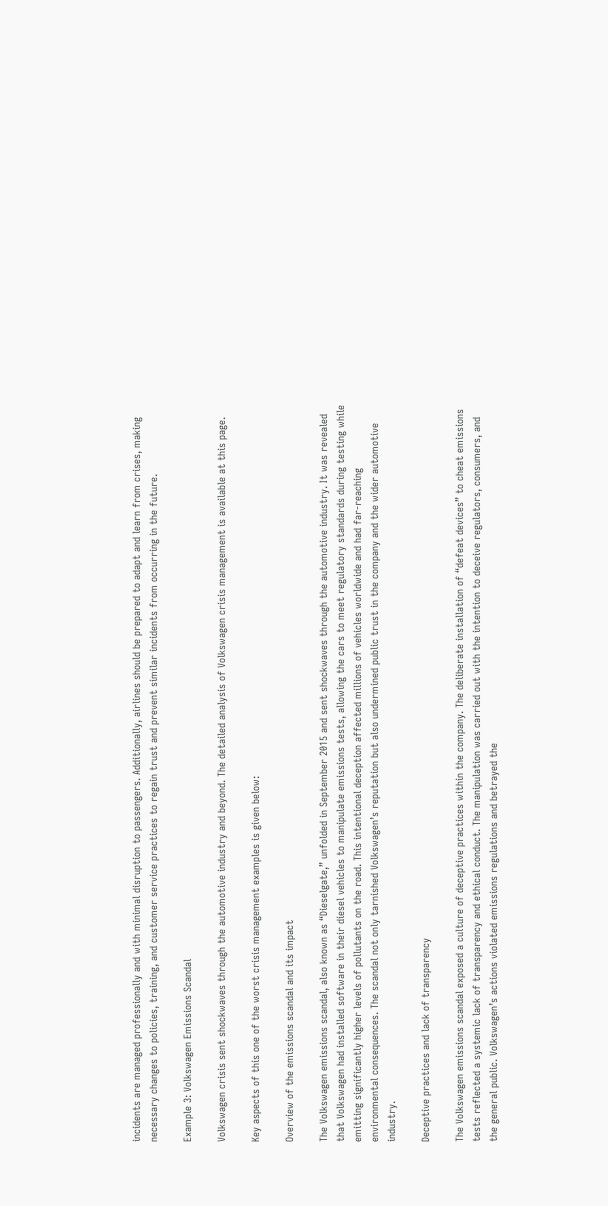incidents are managed professionally and with minimal disruption to passengers. Additionally, airlines should be prepared to adapt and learn from crises, making necessary changes to policies, training, and customer service practices to regain trust and prevent similar incidents from occurring in the future.

Example 3: Volkswagen Emissions Scandal

Volkswagen crisis sent shockwaves through the automotive industry and beyond. The detailed analysis of Volkswagen crisis management is available at this page.

Key aspects of this one of the worst crisis management examples is given below:

Overview of the emissions scandal and its impact

The Volkswagen emissions scandal, also known as “Dieselgate,” unfolded in September 2015 and sent shockwaves through the automotive industry. It was revealed that Volkswagen had installed software in their diesel vehicles to manipulate emissions tests, allowing the cars to meet regulatory standards during testing while emitting significantly higher levels of pollutants on the road. This intentional deception affected millions of vehicles worldwide and had far-reaching environmental consequences. The scandal not only tarnished Volkswagen’s reputation but also undermined public trust in the company and the wider automotive industry.

Deceptive practices and lack of transparency

The Volkswagen emissions scandal exposed a culture of deceptive practices within the company. The deliberate installation of “defeat devices” to cheat emissions tests reflected a systemic lack of transparency and ethical conduct. The manipulation was carried out with the intention to deceive regulators, consumers, and the general public. Volkswagen’s actions violated emissions regulations and betrayed the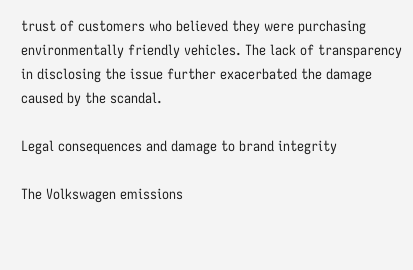trust of customers who believed they were purchasing environmentally friendly vehicles. The lack of transparency in disclosing the issue further exacerbated the damage caused by the scandal.

Legal consequences and damage to brand integrity

The Volkswagen emissions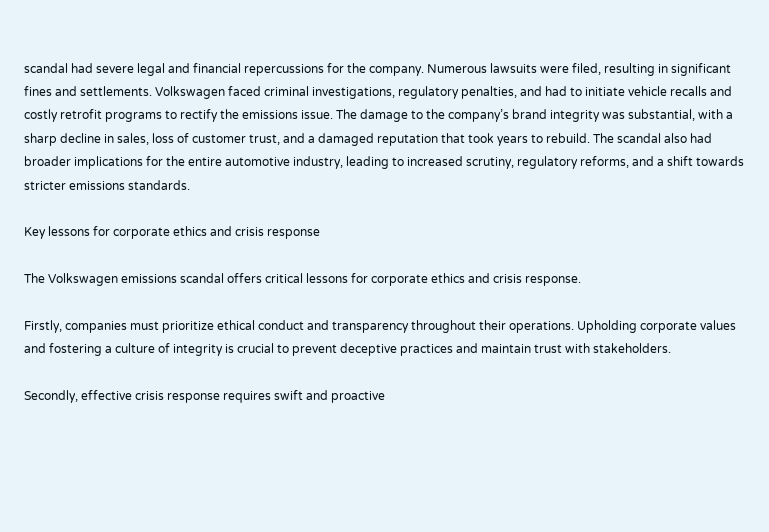scandal had severe legal and financial repercussions for the company. Numerous lawsuits were filed, resulting in significant fines and settlements. Volkswagen faced criminal investigations, regulatory penalties, and had to initiate vehicle recalls and costly retrofit programs to rectify the emissions issue. The damage to the company’s brand integrity was substantial, with a sharp decline in sales, loss of customer trust, and a damaged reputation that took years to rebuild. The scandal also had broader implications for the entire automotive industry, leading to increased scrutiny, regulatory reforms, and a shift towards stricter emissions standards.

Key lessons for corporate ethics and crisis response

The Volkswagen emissions scandal offers critical lessons for corporate ethics and crisis response.

Firstly, companies must prioritize ethical conduct and transparency throughout their operations. Upholding corporate values and fostering a culture of integrity is crucial to prevent deceptive practices and maintain trust with stakeholders.

Secondly, effective crisis response requires swift and proactive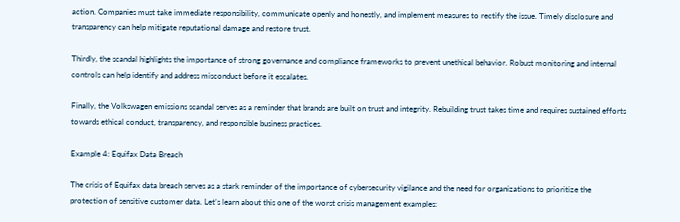action. Companies must take immediate responsibility, communicate openly and honestly, and implement measures to rectify the issue. Timely disclosure and transparency can help mitigate reputational damage and restore trust.

Thirdly, the scandal highlights the importance of strong governance and compliance frameworks to prevent unethical behavior. Robust monitoring and internal controls can help identify and address misconduct before it escalates.

Finally, the Volkswagen emissions scandal serves as a reminder that brands are built on trust and integrity. Rebuilding trust takes time and requires sustained efforts towards ethical conduct, transparency, and responsible business practices.

Example 4: Equifax Data Breach

The crisis of Equifax data breach serves as a stark reminder of the importance of cybersecurity vigilance and the need for organizations to prioritize the protection of sensitive customer data. Let’s learn about this one of the worst crisis management examples: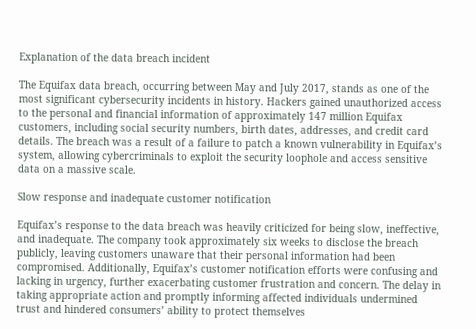Explanation of the data breach incident

The Equifax data breach, occurring between May and July 2017, stands as one of the most significant cybersecurity incidents in history. Hackers gained unauthorized access to the personal and financial information of approximately 147 million Equifax customers, including social security numbers, birth dates, addresses, and credit card details. The breach was a result of a failure to patch a known vulnerability in Equifax’s system, allowing cybercriminals to exploit the security loophole and access sensitive data on a massive scale.

Slow response and inadequate customer notification

Equifax’s response to the data breach was heavily criticized for being slow, ineffective, and inadequate. The company took approximately six weeks to disclose the breach publicly, leaving customers unaware that their personal information had been compromised. Additionally, Equifax’s customer notification efforts were confusing and lacking in urgency, further exacerbating customer frustration and concern. The delay in taking appropriate action and promptly informing affected individuals undermined trust and hindered consumers’ ability to protect themselves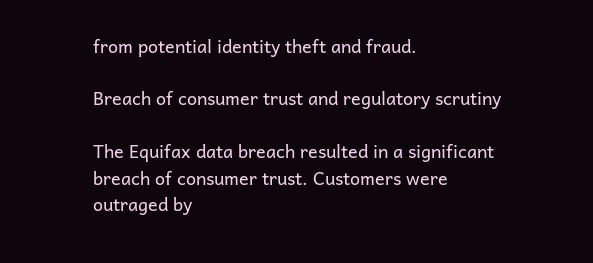from potential identity theft and fraud.

Breach of consumer trust and regulatory scrutiny

The Equifax data breach resulted in a significant breach of consumer trust. Customers were outraged by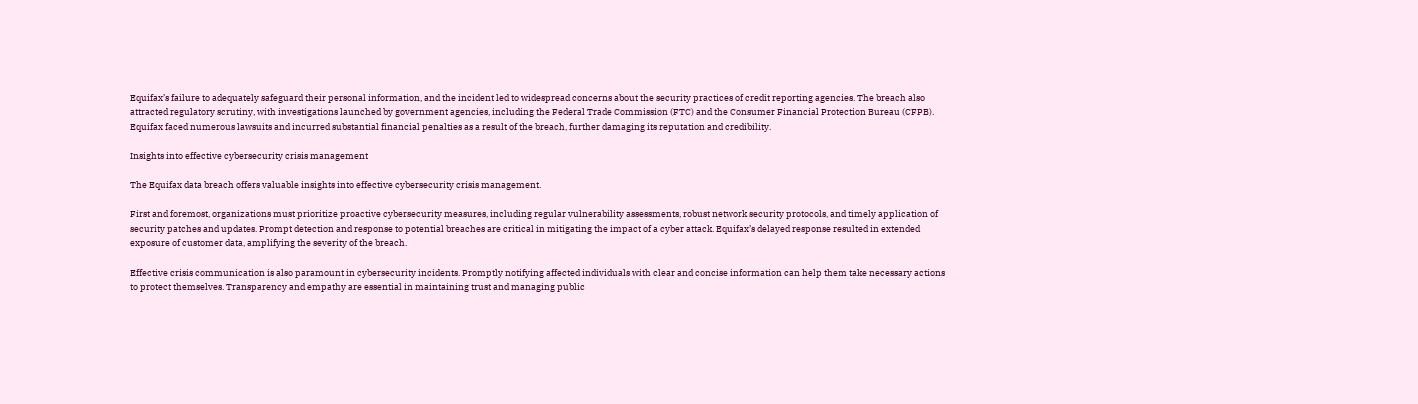Equifax’s failure to adequately safeguard their personal information, and the incident led to widespread concerns about the security practices of credit reporting agencies. The breach also attracted regulatory scrutiny, with investigations launched by government agencies, including the Federal Trade Commission (FTC) and the Consumer Financial Protection Bureau (CFPB). Equifax faced numerous lawsuits and incurred substantial financial penalties as a result of the breach, further damaging its reputation and credibility.

Insights into effective cybersecurity crisis management

The Equifax data breach offers valuable insights into effective cybersecurity crisis management.

First and foremost, organizations must prioritize proactive cybersecurity measures, including regular vulnerability assessments, robust network security protocols, and timely application of security patches and updates. Prompt detection and response to potential breaches are critical in mitigating the impact of a cyber attack. Equifax’s delayed response resulted in extended exposure of customer data, amplifying the severity of the breach.

Effective crisis communication is also paramount in cybersecurity incidents. Promptly notifying affected individuals with clear and concise information can help them take necessary actions to protect themselves. Transparency and empathy are essential in maintaining trust and managing public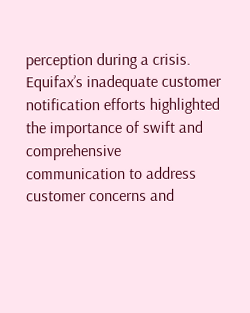perception during a crisis. Equifax’s inadequate customer notification efforts highlighted the importance of swift and comprehensive communication to address customer concerns and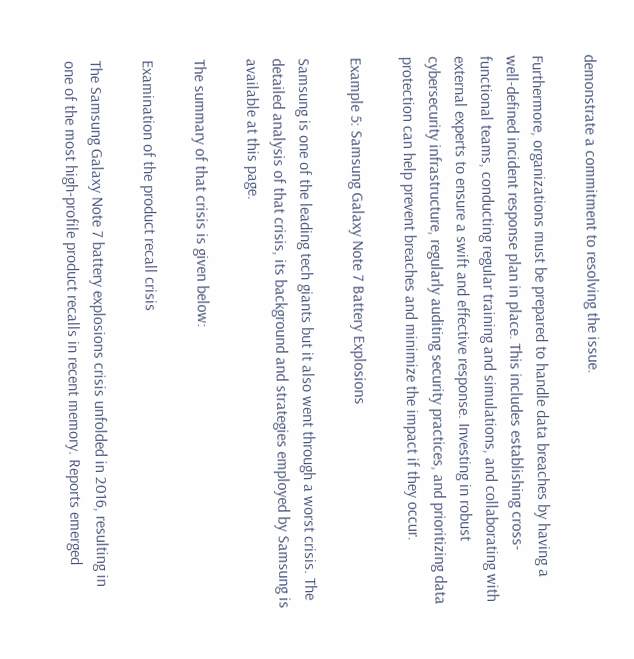demonstrate a commitment to resolving the issue.

Furthermore, organizations must be prepared to handle data breaches by having a well-defined incident response plan in place. This includes establishing cross-functional teams, conducting regular training and simulations, and collaborating with external experts to ensure a swift and effective response. Investing in robust cybersecurity infrastructure, regularly auditing security practices, and prioritizing data protection can help prevent breaches and minimize the impact if they occur.

Example 5: Samsung Galaxy Note 7 Battery Explosions

Samsung is one of the leading tech giants but it also went through a worst crisis. The detailed analysis of that crisis, its background and strategies employed by Samsung is available at this page.

The summary of that crisis is given below:

Examination of the product recall crisis

The Samsung Galaxy Note 7 battery explosions crisis unfolded in 2016, resulting in one of the most high-profile product recalls in recent memory. Reports emerged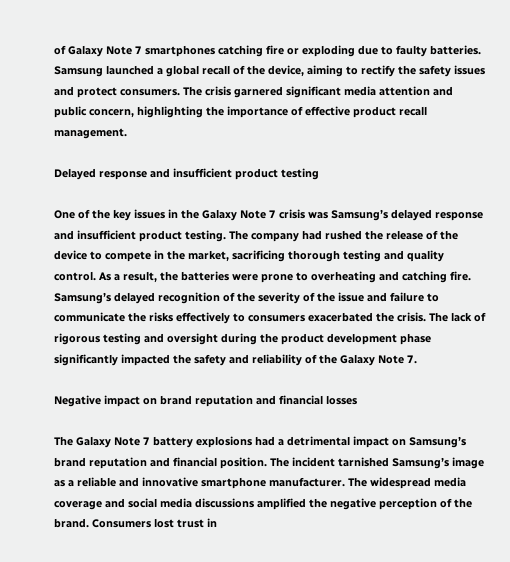of Galaxy Note 7 smartphones catching fire or exploding due to faulty batteries. Samsung launched a global recall of the device, aiming to rectify the safety issues and protect consumers. The crisis garnered significant media attention and public concern, highlighting the importance of effective product recall management.

Delayed response and insufficient product testing

One of the key issues in the Galaxy Note 7 crisis was Samsung’s delayed response and insufficient product testing. The company had rushed the release of the device to compete in the market, sacrificing thorough testing and quality control. As a result, the batteries were prone to overheating and catching fire. Samsung’s delayed recognition of the severity of the issue and failure to communicate the risks effectively to consumers exacerbated the crisis. The lack of rigorous testing and oversight during the product development phase significantly impacted the safety and reliability of the Galaxy Note 7.

Negative impact on brand reputation and financial losses

The Galaxy Note 7 battery explosions had a detrimental impact on Samsung’s brand reputation and financial position. The incident tarnished Samsung’s image as a reliable and innovative smartphone manufacturer. The widespread media coverage and social media discussions amplified the negative perception of the brand. Consumers lost trust in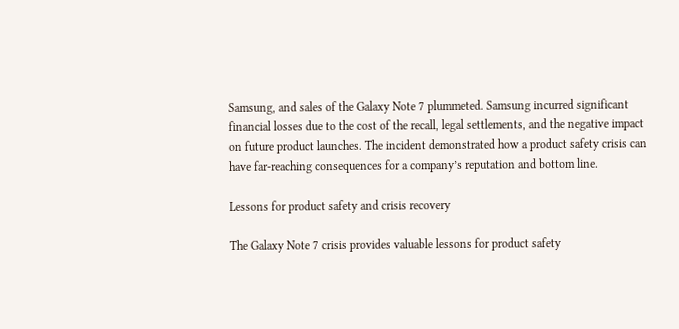Samsung, and sales of the Galaxy Note 7 plummeted. Samsung incurred significant financial losses due to the cost of the recall, legal settlements, and the negative impact on future product launches. The incident demonstrated how a product safety crisis can have far-reaching consequences for a company’s reputation and bottom line.

Lessons for product safety and crisis recovery

The Galaxy Note 7 crisis provides valuable lessons for product safety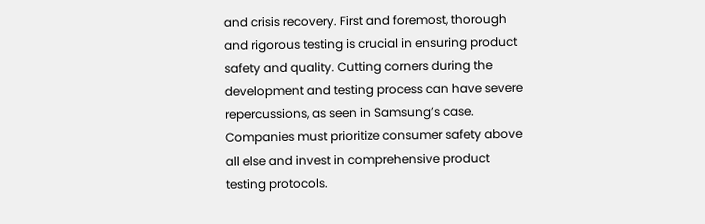and crisis recovery. First and foremost, thorough and rigorous testing is crucial in ensuring product safety and quality. Cutting corners during the development and testing process can have severe repercussions, as seen in Samsung’s case. Companies must prioritize consumer safety above all else and invest in comprehensive product testing protocols.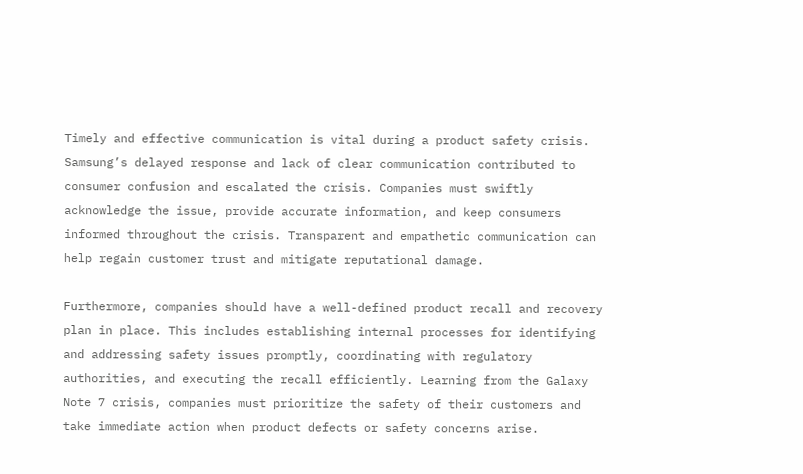Timely and effective communication is vital during a product safety crisis. Samsung’s delayed response and lack of clear communication contributed to consumer confusion and escalated the crisis. Companies must swiftly acknowledge the issue, provide accurate information, and keep consumers informed throughout the crisis. Transparent and empathetic communication can help regain customer trust and mitigate reputational damage.

Furthermore, companies should have a well-defined product recall and recovery plan in place. This includes establishing internal processes for identifying and addressing safety issues promptly, coordinating with regulatory authorities, and executing the recall efficiently. Learning from the Galaxy Note 7 crisis, companies must prioritize the safety of their customers and take immediate action when product defects or safety concerns arise.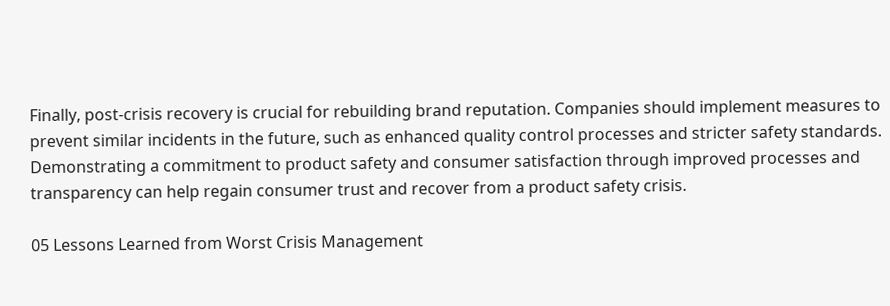Finally, post-crisis recovery is crucial for rebuilding brand reputation. Companies should implement measures to prevent similar incidents in the future, such as enhanced quality control processes and stricter safety standards. Demonstrating a commitment to product safety and consumer satisfaction through improved processes and transparency can help regain consumer trust and recover from a product safety crisis.

05 Lessons Learned from Worst Crisis Management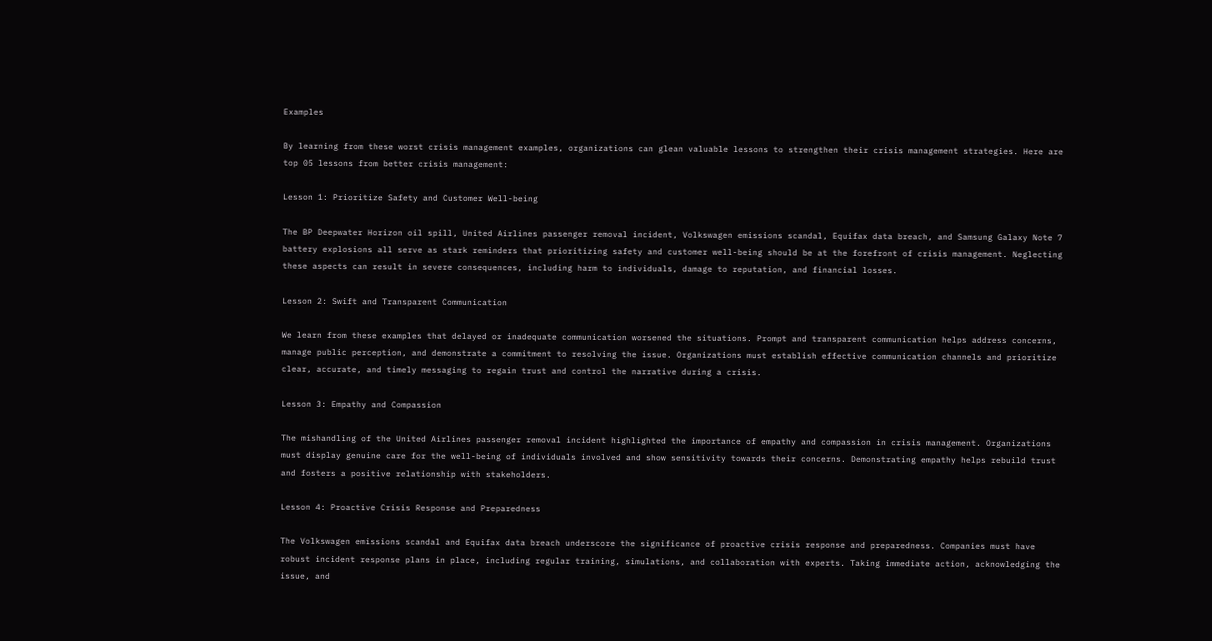Examples

By learning from these worst crisis management examples, organizations can glean valuable lessons to strengthen their crisis management strategies. Here are top 05 lessons from better crisis management:

Lesson 1: Prioritize Safety and Customer Well-being

The BP Deepwater Horizon oil spill, United Airlines passenger removal incident, Volkswagen emissions scandal, Equifax data breach, and Samsung Galaxy Note 7 battery explosions all serve as stark reminders that prioritizing safety and customer well-being should be at the forefront of crisis management. Neglecting these aspects can result in severe consequences, including harm to individuals, damage to reputation, and financial losses.

Lesson 2: Swift and Transparent Communication

We learn from these examples that delayed or inadequate communication worsened the situations. Prompt and transparent communication helps address concerns, manage public perception, and demonstrate a commitment to resolving the issue. Organizations must establish effective communication channels and prioritize clear, accurate, and timely messaging to regain trust and control the narrative during a crisis.

Lesson 3: Empathy and Compassion

The mishandling of the United Airlines passenger removal incident highlighted the importance of empathy and compassion in crisis management. Organizations must display genuine care for the well-being of individuals involved and show sensitivity towards their concerns. Demonstrating empathy helps rebuild trust and fosters a positive relationship with stakeholders.

Lesson 4: Proactive Crisis Response and Preparedness

The Volkswagen emissions scandal and Equifax data breach underscore the significance of proactive crisis response and preparedness. Companies must have robust incident response plans in place, including regular training, simulations, and collaboration with experts. Taking immediate action, acknowledging the issue, and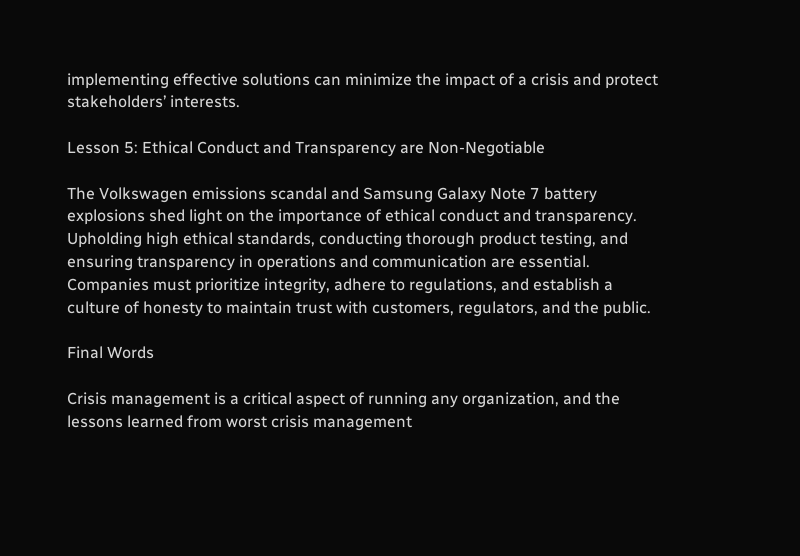implementing effective solutions can minimize the impact of a crisis and protect stakeholders’ interests.

Lesson 5: Ethical Conduct and Transparency are Non-Negotiable

The Volkswagen emissions scandal and Samsung Galaxy Note 7 battery explosions shed light on the importance of ethical conduct and transparency. Upholding high ethical standards, conducting thorough product testing, and ensuring transparency in operations and communication are essential. Companies must prioritize integrity, adhere to regulations, and establish a culture of honesty to maintain trust with customers, regulators, and the public.

Final Words

Crisis management is a critical aspect of running any organization, and the lessons learned from worst crisis management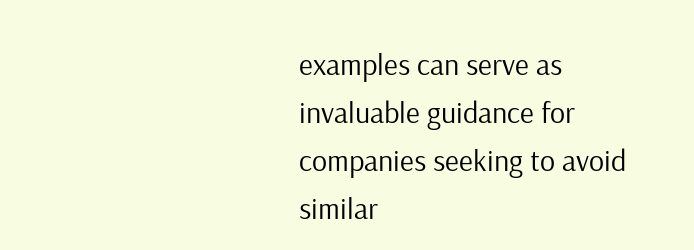examples can serve as invaluable guidance for companies seeking to avoid similar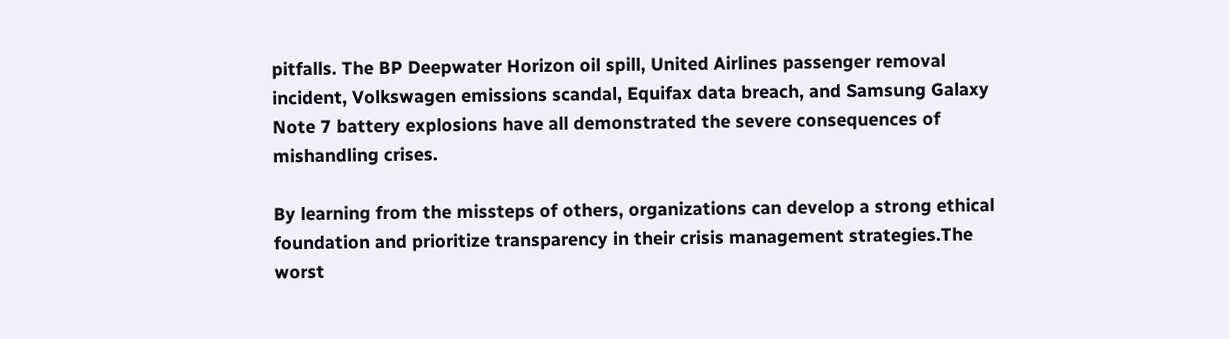pitfalls. The BP Deepwater Horizon oil spill, United Airlines passenger removal incident, Volkswagen emissions scandal, Equifax data breach, and Samsung Galaxy Note 7 battery explosions have all demonstrated the severe consequences of mishandling crises.

By learning from the missteps of others, organizations can develop a strong ethical foundation and prioritize transparency in their crisis management strategies.The worst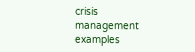crisis management examples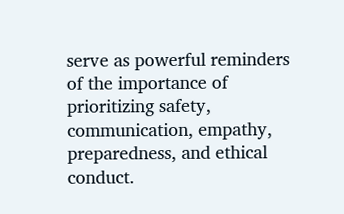serve as powerful reminders of the importance of prioritizing safety, communication, empathy, preparedness, and ethical conduct.